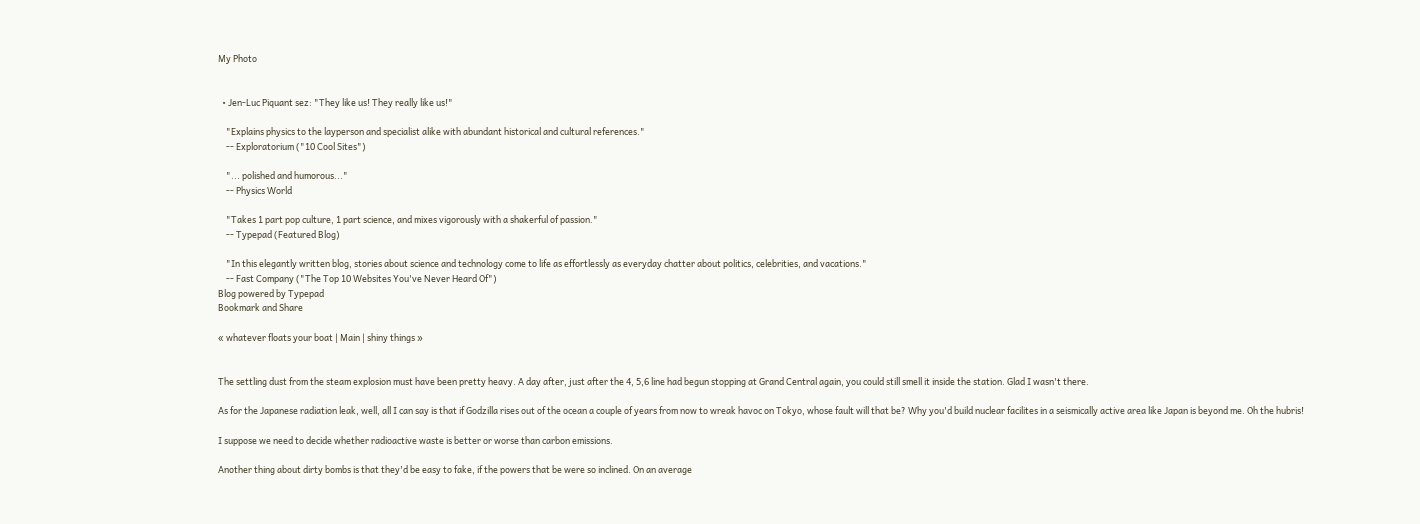My Photo


  • Jen-Luc Piquant sez: "They like us! They really like us!"

    "Explains physics to the layperson and specialist alike with abundant historical and cultural references."
    -- Exploratorium ("10 Cool Sites")

    "... polished and humorous..."
    -- Physics World

    "Takes 1 part pop culture, 1 part science, and mixes vigorously with a shakerful of passion."
    -- Typepad (Featured Blog)

    "In this elegantly written blog, stories about science and technology come to life as effortlessly as everyday chatter about politics, celebrities, and vacations."
    -- Fast Company ("The Top 10 Websites You've Never Heard Of")
Blog powered by Typepad
Bookmark and Share

« whatever floats your boat | Main | shiny things »


The settling dust from the steam explosion must have been pretty heavy. A day after, just after the 4, 5,6 line had begun stopping at Grand Central again, you could still smell it inside the station. Glad I wasn't there.

As for the Japanese radiation leak, well, all I can say is that if Godzilla rises out of the ocean a couple of years from now to wreak havoc on Tokyo, whose fault will that be? Why you'd build nuclear facilites in a seismically active area like Japan is beyond me. Oh the hubris!

I suppose we need to decide whether radioactive waste is better or worse than carbon emissions.

Another thing about dirty bombs is that they'd be easy to fake, if the powers that be were so inclined. On an average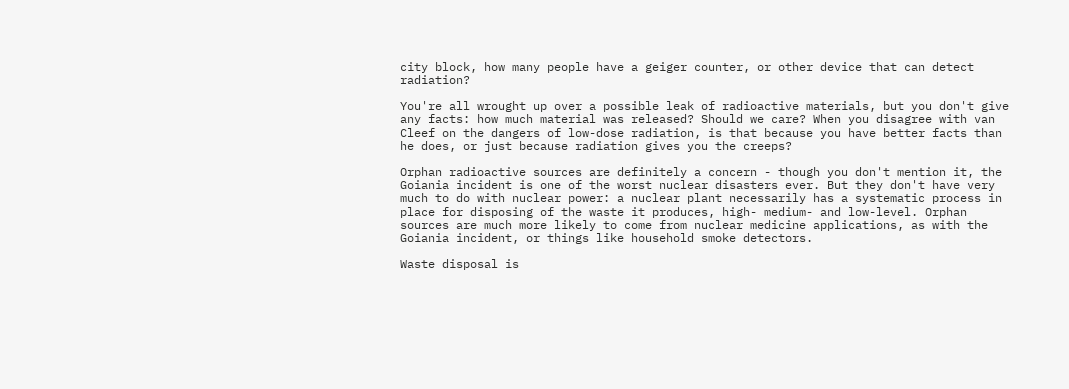city block, how many people have a geiger counter, or other device that can detect radiation?

You're all wrought up over a possible leak of radioactive materials, but you don't give any facts: how much material was released? Should we care? When you disagree with van Cleef on the dangers of low-dose radiation, is that because you have better facts than he does, or just because radiation gives you the creeps?

Orphan radioactive sources are definitely a concern - though you don't mention it, the Goiania incident is one of the worst nuclear disasters ever. But they don't have very much to do with nuclear power: a nuclear plant necessarily has a systematic process in place for disposing of the waste it produces, high- medium- and low-level. Orphan sources are much more likely to come from nuclear medicine applications, as with the Goiania incident, or things like household smoke detectors.

Waste disposal is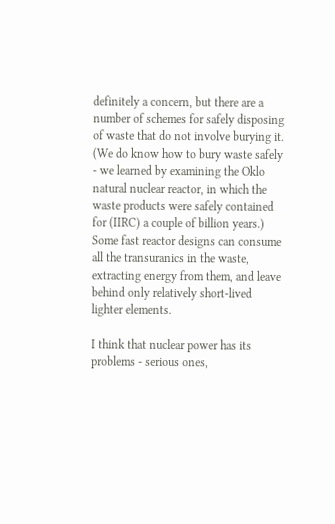definitely a concern, but there are a number of schemes for safely disposing of waste that do not involve burying it. (We do know how to bury waste safely - we learned by examining the Oklo natural nuclear reactor, in which the waste products were safely contained for (IIRC) a couple of billion years.) Some fast reactor designs can consume all the transuranics in the waste, extracting energy from them, and leave behind only relatively short-lived lighter elements.

I think that nuclear power has its problems - serious ones,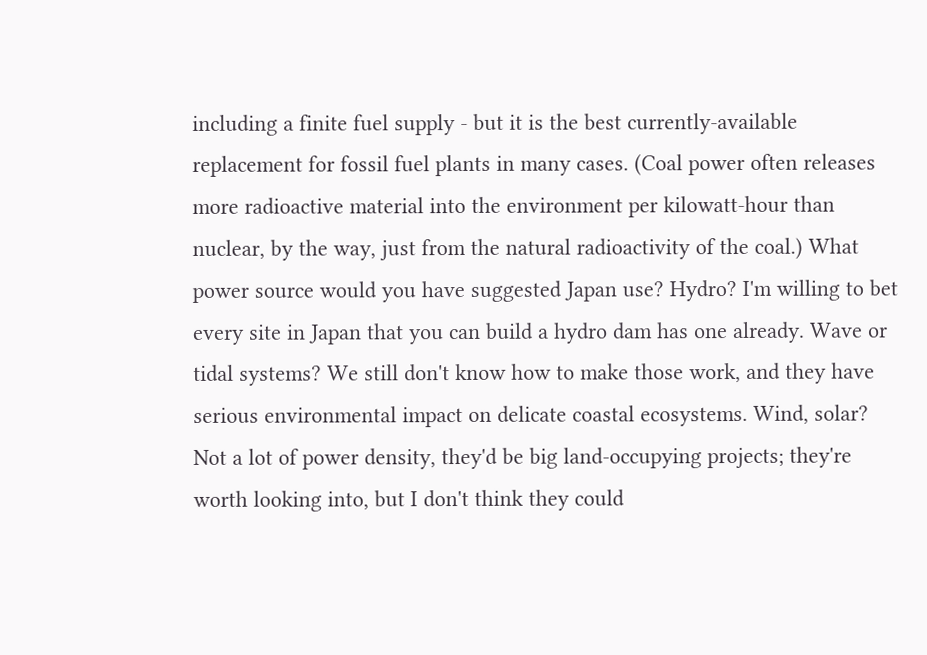including a finite fuel supply - but it is the best currently-available replacement for fossil fuel plants in many cases. (Coal power often releases more radioactive material into the environment per kilowatt-hour than nuclear, by the way, just from the natural radioactivity of the coal.) What power source would you have suggested Japan use? Hydro? I'm willing to bet every site in Japan that you can build a hydro dam has one already. Wave or tidal systems? We still don't know how to make those work, and they have serious environmental impact on delicate coastal ecosystems. Wind, solar? Not a lot of power density, they'd be big land-occupying projects; they're worth looking into, but I don't think they could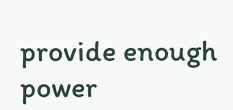provide enough power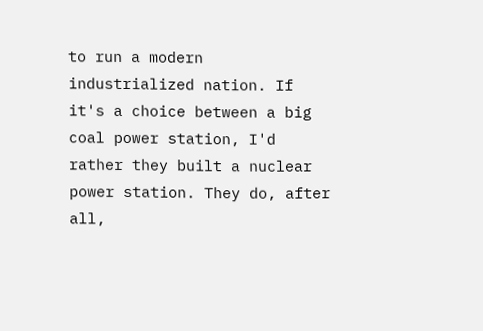to run a modern industrialized nation. If it's a choice between a big coal power station, I'd rather they built a nuclear power station. They do, after all,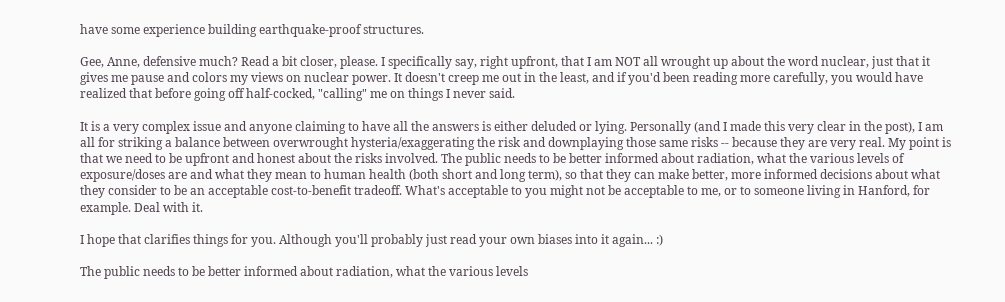have some experience building earthquake-proof structures.

Gee, Anne, defensive much? Read a bit closer, please. I specifically say, right upfront, that I am NOT all wrought up about the word nuclear, just that it gives me pause and colors my views on nuclear power. It doesn't creep me out in the least, and if you'd been reading more carefully, you would have realized that before going off half-cocked, "calling" me on things I never said.

It is a very complex issue and anyone claiming to have all the answers is either deluded or lying. Personally (and I made this very clear in the post), I am all for striking a balance between overwrought hysteria/exaggerating the risk and downplaying those same risks -- because they are very real. My point is that we need to be upfront and honest about the risks involved. The public needs to be better informed about radiation, what the various levels of exposure/doses are and what they mean to human health (both short and long term), so that they can make better, more informed decisions about what they consider to be an acceptable cost-to-benefit tradeoff. What's acceptable to you might not be acceptable to me, or to someone living in Hanford, for example. Deal with it.

I hope that clarifies things for you. Although you'll probably just read your own biases into it again... :)

The public needs to be better informed about radiation, what the various levels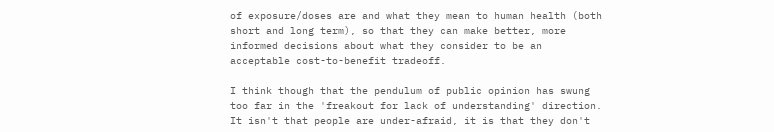of exposure/doses are and what they mean to human health (both short and long term), so that they can make better, more informed decisions about what they consider to be an acceptable cost-to-benefit tradeoff.

I think though that the pendulum of public opinion has swung too far in the 'freakout for lack of understanding' direction. It isn't that people are under-afraid, it is that they don't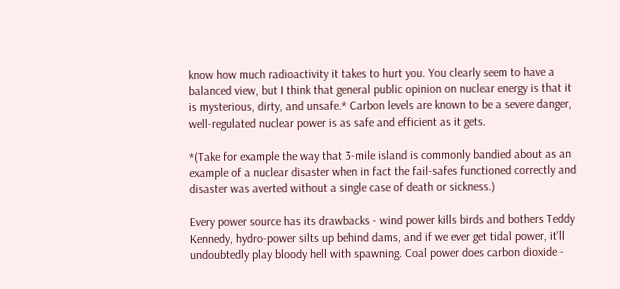know how much radioactivity it takes to hurt you. You clearly seem to have a balanced view, but I think that general public opinion on nuclear energy is that it is mysterious, dirty, and unsafe.* Carbon levels are known to be a severe danger, well-regulated nuclear power is as safe and efficient as it gets.

*(Take for example the way that 3-mile island is commonly bandied about as an example of a nuclear disaster when in fact the fail-safes functioned correctly and disaster was averted without a single case of death or sickness.)

Every power source has its drawbacks - wind power kills birds and bothers Teddy Kennedy, hydro-power silts up behind dams, and if we ever get tidal power, it'll undoubtedly play bloody hell with spawning. Coal power does carbon dioxide -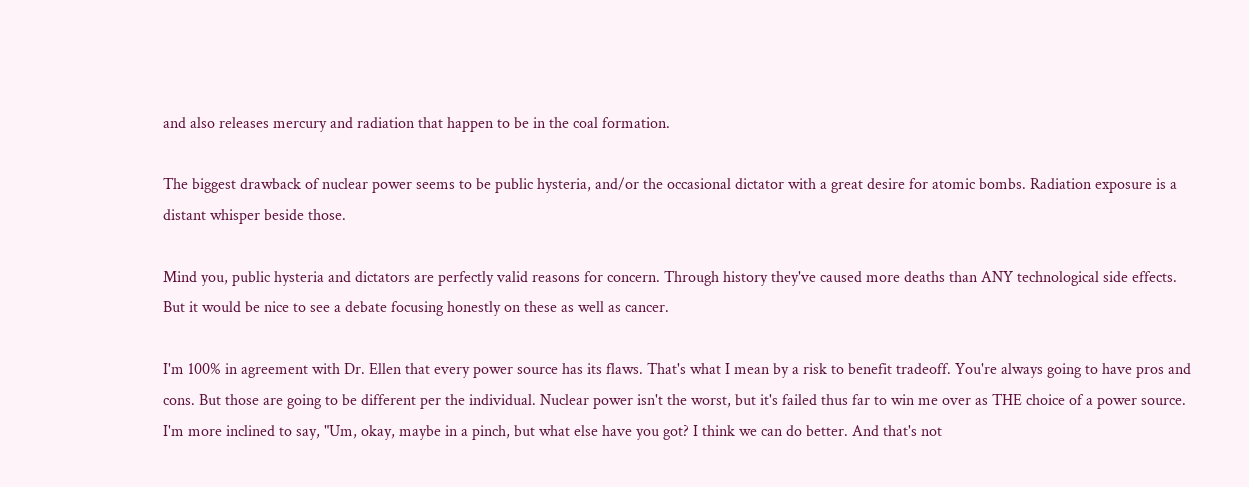and also releases mercury and radiation that happen to be in the coal formation.

The biggest drawback of nuclear power seems to be public hysteria, and/or the occasional dictator with a great desire for atomic bombs. Radiation exposure is a distant whisper beside those.

Mind you, public hysteria and dictators are perfectly valid reasons for concern. Through history they've caused more deaths than ANY technological side effects. But it would be nice to see a debate focusing honestly on these as well as cancer.

I'm 100% in agreement with Dr. Ellen that every power source has its flaws. That's what I mean by a risk to benefit tradeoff. You're always going to have pros and cons. But those are going to be different per the individual. Nuclear power isn't the worst, but it's failed thus far to win me over as THE choice of a power source. I'm more inclined to say, "Um, okay, maybe in a pinch, but what else have you got? I think we can do better. And that's not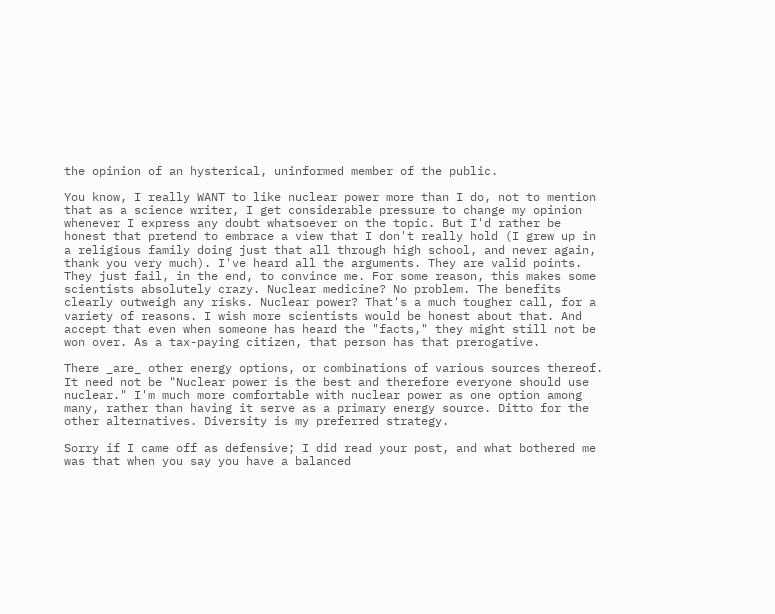the opinion of an hysterical, uninformed member of the public.

You know, I really WANT to like nuclear power more than I do, not to mention that as a science writer, I get considerable pressure to change my opinion whenever I express any doubt whatsoever on the topic. But I'd rather be honest that pretend to embrace a view that I don't really hold (I grew up in a religious family doing just that all through high school, and never again, thank you very much). I've heard all the arguments. They are valid points. They just fail, in the end, to convince me. For some reason, this makes some scientists absolutely crazy. Nuclear medicine? No problem. The benefits clearly outweigh any risks. Nuclear power? That's a much tougher call, for a variety of reasons. I wish more scientists would be honest about that. And accept that even when someone has heard the "facts," they might still not be won over. As a tax-paying citizen, that person has that prerogative.

There _are_ other energy options, or combinations of various sources thereof. It need not be "Nuclear power is the best and therefore everyone should use nuclear." I'm much more comfortable with nuclear power as one option among many, rather than having it serve as a primary energy source. Ditto for the other alternatives. Diversity is my preferred strategy.

Sorry if I came off as defensive; I did read your post, and what bothered me was that when you say you have a balanced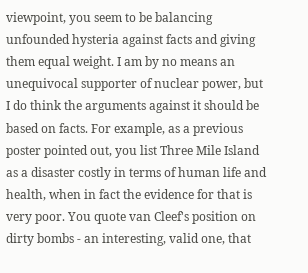viewpoint, you seem to be balancing unfounded hysteria against facts and giving them equal weight. I am by no means an unequivocal supporter of nuclear power, but I do think the arguments against it should be based on facts. For example, as a previous poster pointed out, you list Three Mile Island as a disaster costly in terms of human life and health, when in fact the evidence for that is very poor. You quote van Cleef's position on dirty bombs - an interesting, valid one, that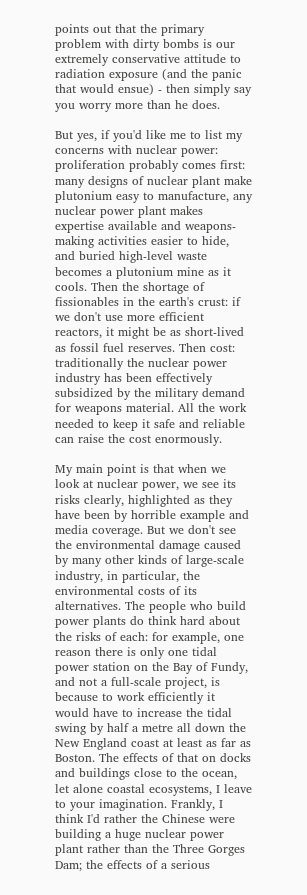points out that the primary problem with dirty bombs is our extremely conservative attitude to radiation exposure (and the panic that would ensue) - then simply say you worry more than he does.

But yes, if you'd like me to list my concerns with nuclear power: proliferation probably comes first: many designs of nuclear plant make plutonium easy to manufacture, any nuclear power plant makes expertise available and weapons-making activities easier to hide, and buried high-level waste becomes a plutonium mine as it cools. Then the shortage of fissionables in the earth's crust: if we don't use more efficient reactors, it might be as short-lived as fossil fuel reserves. Then cost: traditionally the nuclear power industry has been effectively subsidized by the military demand for weapons material. All the work needed to keep it safe and reliable can raise the cost enormously.

My main point is that when we look at nuclear power, we see its risks clearly, highlighted as they have been by horrible example and media coverage. But we don't see the environmental damage caused by many other kinds of large-scale industry, in particular, the environmental costs of its alternatives. The people who build power plants do think hard about the risks of each: for example, one reason there is only one tidal power station on the Bay of Fundy, and not a full-scale project, is because to work efficiently it would have to increase the tidal swing by half a metre all down the New England coast at least as far as Boston. The effects of that on docks and buildings close to the ocean, let alone coastal ecosystems, I leave to your imagination. Frankly, I think I'd rather the Chinese were building a huge nuclear power plant rather than the Three Gorges Dam; the effects of a serious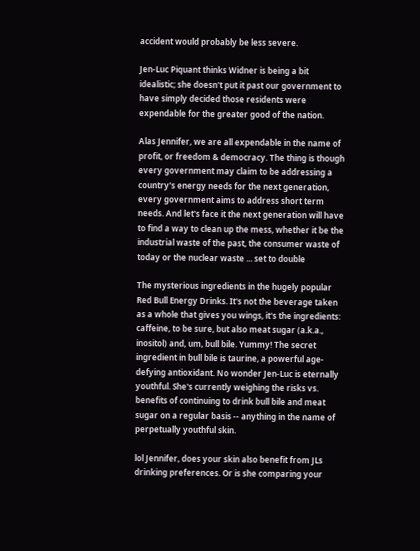accident would probably be less severe.

Jen-Luc Piquant thinks Widner is being a bit idealistic; she doesn't put it past our government to have simply decided those residents were expendable for the greater good of the nation.

Alas Jennifer, we are all expendable in the name of profit, or freedom & democracy. The thing is though every government may claim to be addressing a country's energy needs for the next generation, every government aims to address short term needs. And let's face it the next generation will have to find a way to clean up the mess, whether it be the industrial waste of the past, the consumer waste of today or the nuclear waste ... set to double

The mysterious ingredients in the hugely popular Red Bull Energy Drinks. It's not the beverage taken as a whole that gives you wings, it's the ingredients: caffeine, to be sure, but also meat sugar (a.k.a., inositol) and, um, bull bile. Yummy! The secret ingredient in bull bile is taurine, a powerful age-defying antioxidant. No wonder Jen-Luc is eternally youthful. She's currently weighing the risks vs. benefits of continuing to drink bull bile and meat sugar on a regular basis -- anything in the name of perpetually youthful skin.

lol Jennifer, does your skin also benefit from JLs drinking preferences. Or is she comparing your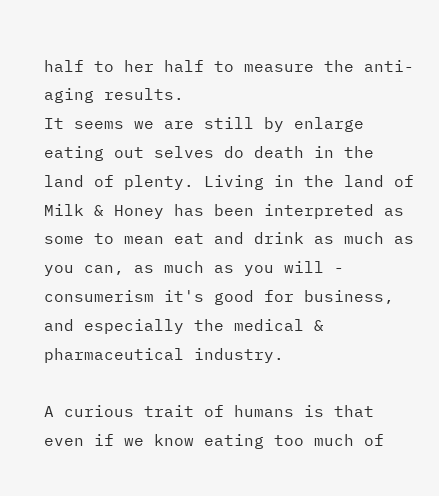half to her half to measure the anti-aging results.
It seems we are still by enlarge eating out selves do death in the land of plenty. Living in the land of Milk & Honey has been interpreted as some to mean eat and drink as much as you can, as much as you will - consumerism it's good for business, and especially the medical & pharmaceutical industry.

A curious trait of humans is that even if we know eating too much of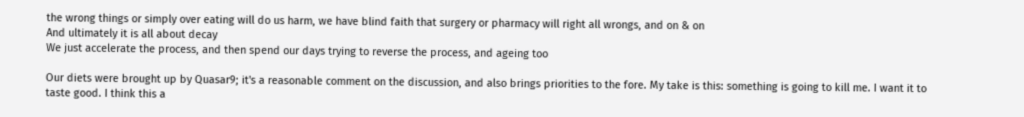the wrong things or simply over eating will do us harm, we have blind faith that surgery or pharmacy will right all wrongs, and on & on
And ultimately it is all about decay
We just accelerate the process, and then spend our days trying to reverse the process, and ageing too

Our diets were brought up by Quasar9; it's a reasonable comment on the discussion, and also brings priorities to the fore. My take is this: something is going to kill me. I want it to taste good. I think this a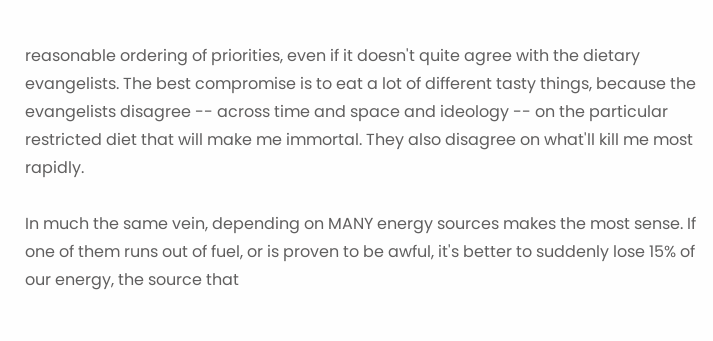reasonable ordering of priorities, even if it doesn't quite agree with the dietary evangelists. The best compromise is to eat a lot of different tasty things, because the evangelists disagree -- across time and space and ideology -- on the particular restricted diet that will make me immortal. They also disagree on what'll kill me most rapidly.

In much the same vein, depending on MANY energy sources makes the most sense. If one of them runs out of fuel, or is proven to be awful, it's better to suddenly lose 15% of our energy, the source that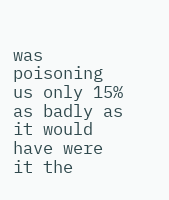was poisoning us only 15% as badly as it would have were it the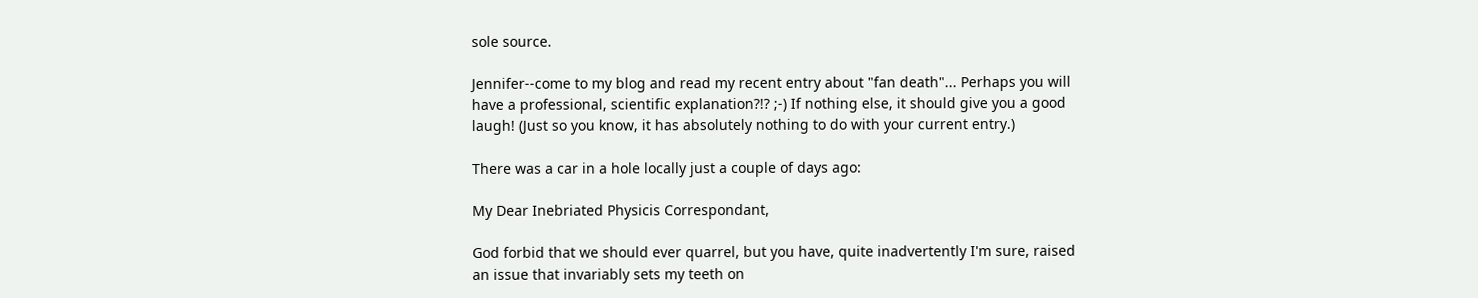sole source.

Jennifer--come to my blog and read my recent entry about "fan death"... Perhaps you will have a professional, scientific explanation?!? ;-) If nothing else, it should give you a good laugh! (Just so you know, it has absolutely nothing to do with your current entry.)

There was a car in a hole locally just a couple of days ago:

My Dear Inebriated Physicis Correspondant,

God forbid that we should ever quarrel, but you have, quite inadvertently I'm sure, raised an issue that invariably sets my teeth on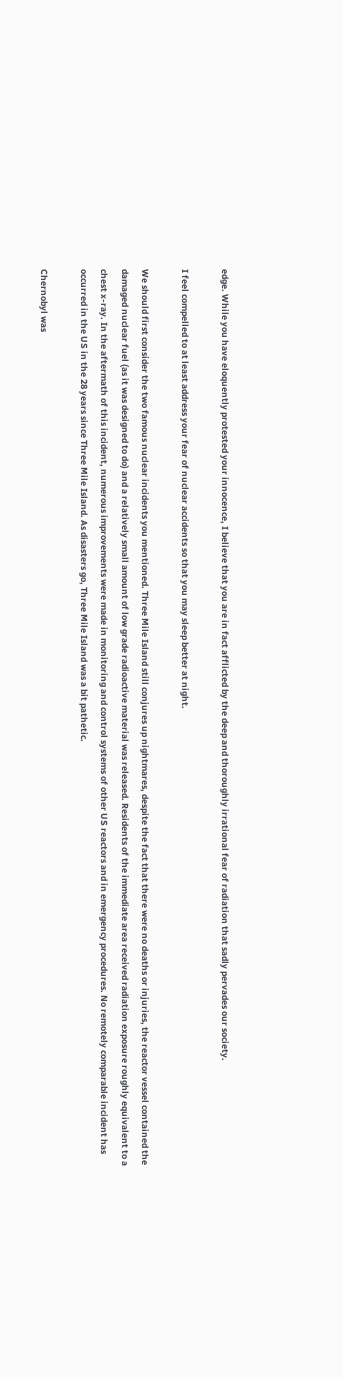edge. While you have eloquently protested your innocence, I believe that you are in fact afflicted by the deep and thoroughly irrational fear of radiation that sadly pervades our society.

I feel compelled to at least address your fear of nuclear accidents so that you may sleep better at night.

We should first consider the two famous nuclear incidents you mentioned. Three Mile Island still conjures up nightmares, despite the fact that there were no deaths or injuries, the reactor vessel contained the damaged nuclear fuel (as it was designed to do) and a relatively small amount of low grade radioactive material was released. Residents of the immediate area received radiation exposure roughly equivalent to a chest x-ray. In the aftermath of this incident, numerous improvements were made in monitoring and control systems of other US reactors and in emergency procedures. No remotely comparable incident has occurred in the US in the 28 years since Three Mile Island. As disasters go, Three Mile Island was a bit pathetic.

Chernobyl was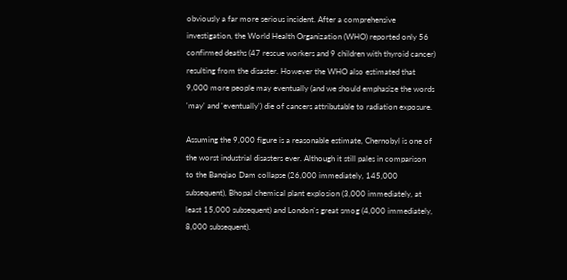obviously a far more serious incident. After a comprehensive investigation, the World Health Organization (WHO) reported only 56 confirmed deaths (47 rescue workers and 9 children with thyroid cancer) resulting from the disaster. However the WHO also estimated that 9,000 more people may eventually (and we should emphasize the words 'may' and 'eventually') die of cancers attributable to radiation exposure.

Assuming the 9,000 figure is a reasonable estimate, Chernobyl is one of the worst industrial disasters ever. Although it still pales in comparison to the Banqiao Dam collapse (26,000 immediately, 145,000 subsequent), Bhopal chemical plant explosion (3,000 immediately, at least 15,000 subsequent) and London's great smog (4,000 immediately, 8,000 subsequent).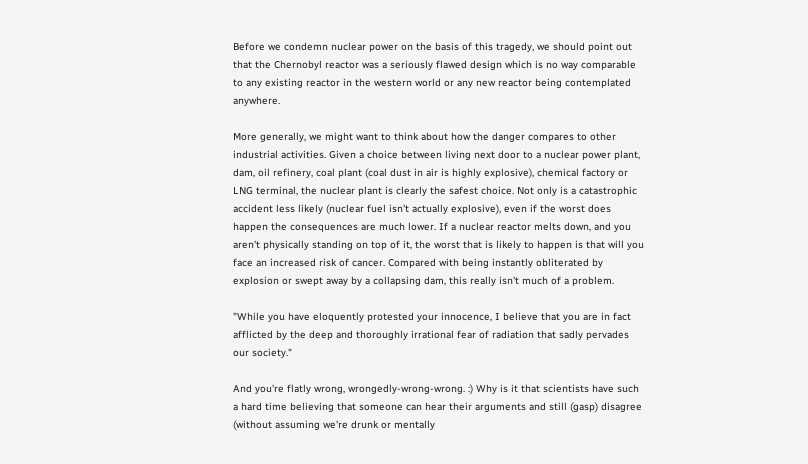Before we condemn nuclear power on the basis of this tragedy, we should point out that the Chernobyl reactor was a seriously flawed design which is no way comparable to any existing reactor in the western world or any new reactor being contemplated anywhere.

More generally, we might want to think about how the danger compares to other industrial activities. Given a choice between living next door to a nuclear power plant, dam, oil refinery, coal plant (coal dust in air is highly explosive), chemical factory or LNG terminal, the nuclear plant is clearly the safest choice. Not only is a catastrophic accident less likely (nuclear fuel isn't actually explosive), even if the worst does happen the consequences are much lower. If a nuclear reactor melts down, and you aren't physically standing on top of it, the worst that is likely to happen is that will you face an increased risk of cancer. Compared with being instantly obliterated by explosion or swept away by a collapsing dam, this really isn't much of a problem.

"While you have eloquently protested your innocence, I believe that you are in fact afflicted by the deep and thoroughly irrational fear of radiation that sadly pervades our society."

And you're flatly wrong, wrongedly-wrong-wrong. :) Why is it that scientists have such a hard time believing that someone can hear their arguments and still (gasp) disagree (without assuming we're drunk or mentally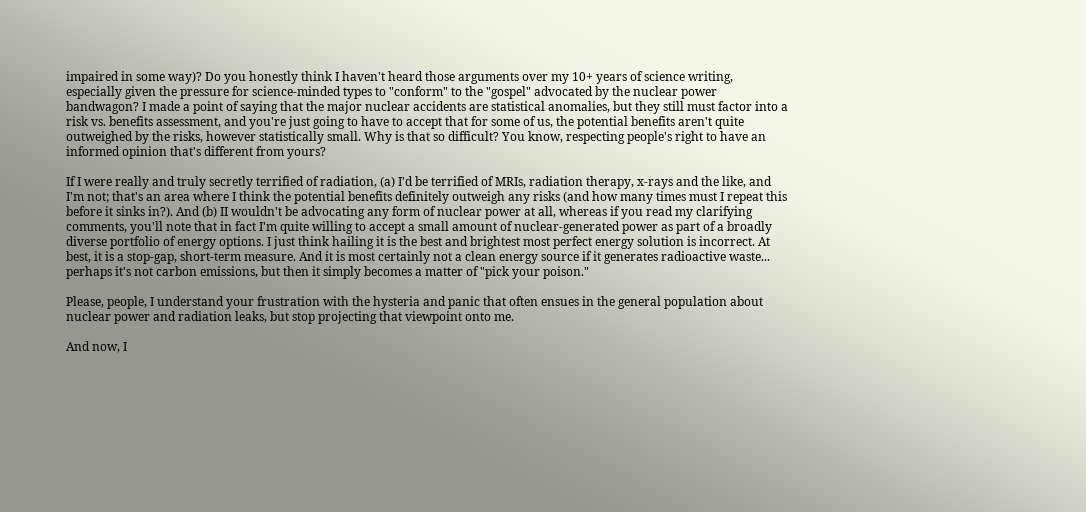impaired in some way)? Do you honestly think I haven't heard those arguments over my 10+ years of science writing, especially given the pressure for science-minded types to "conform" to the "gospel" advocated by the nuclear power bandwagon? I made a point of saying that the major nuclear accidents are statistical anomalies, but they still must factor into a risk vs. benefits assessment, and you're just going to have to accept that for some of us, the potential benefits aren't quite outweighed by the risks, however statistically small. Why is that so difficult? You know, respecting people's right to have an informed opinion that's different from yours?

If I were really and truly secretly terrified of radiation, (a) I'd be terrified of MRIs, radiation therapy, x-rays and the like, and I'm not; that's an area where I think the potential benefits definitely outweigh any risks (and how many times must I repeat this before it sinks in?). And (b) II wouldn't be advocating any form of nuclear power at all, whereas if you read my clarifying comments, you'll note that in fact I'm quite willing to accept a small amount of nuclear-generated power as part of a broadly diverse portfolio of energy options. I just think hailing it is the best and brightest most perfect energy solution is incorrect. At best, it is a stop-gap, short-term measure. And it is most certainly not a clean energy source if it generates radioactive waste... perhaps it's not carbon emissions, but then it simply becomes a matter of "pick your poison."

Please, people, I understand your frustration with the hysteria and panic that often ensues in the general population about nuclear power and radiation leaks, but stop projecting that viewpoint onto me.

And now, I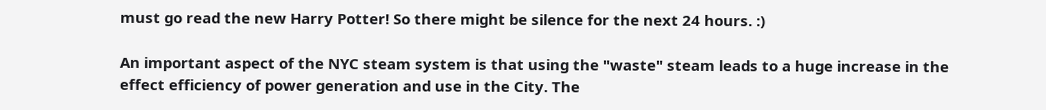must go read the new Harry Potter! So there might be silence for the next 24 hours. :)

An important aspect of the NYC steam system is that using the "waste" steam leads to a huge increase in the effect efficiency of power generation and use in the City. The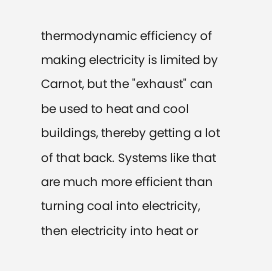thermodynamic efficiency of making electricity is limited by Carnot, but the "exhaust" can be used to heat and cool buildings, thereby getting a lot of that back. Systems like that are much more efficient than turning coal into electricity, then electricity into heat or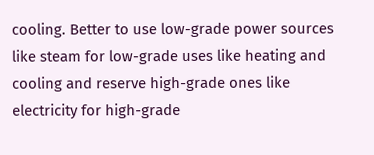cooling. Better to use low-grade power sources like steam for low-grade uses like heating and cooling and reserve high-grade ones like electricity for high-grade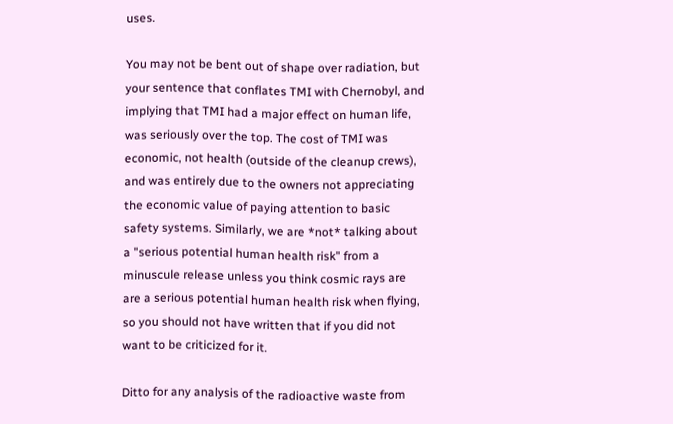uses.

You may not be bent out of shape over radiation, but your sentence that conflates TMI with Chernobyl, and implying that TMI had a major effect on human life, was seriously over the top. The cost of TMI was economic, not health (outside of the cleanup crews), and was entirely due to the owners not appreciating the economic value of paying attention to basic safety systems. Similarly, we are *not* talking about a "serious potential human health risk" from a minuscule release unless you think cosmic rays are are a serious potential human health risk when flying, so you should not have written that if you did not want to be criticized for it.

Ditto for any analysis of the radioactive waste from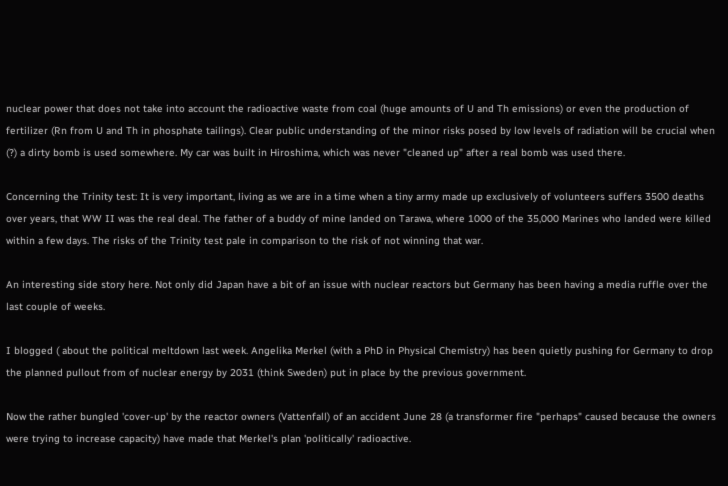nuclear power that does not take into account the radioactive waste from coal (huge amounts of U and Th emissions) or even the production of fertilizer (Rn from U and Th in phosphate tailings). Clear public understanding of the minor risks posed by low levels of radiation will be crucial when (?) a dirty bomb is used somewhere. My car was built in Hiroshima, which was never "cleaned up" after a real bomb was used there.

Concerning the Trinity test: It is very important, living as we are in a time when a tiny army made up exclusively of volunteers suffers 3500 deaths over years, that WW II was the real deal. The father of a buddy of mine landed on Tarawa, where 1000 of the 35,000 Marines who landed were killed within a few days. The risks of the Trinity test pale in comparison to the risk of not winning that war.

An interesting side story here. Not only did Japan have a bit of an issue with nuclear reactors but Germany has been having a media ruffle over the last couple of weeks.

I blogged ( about the political meltdown last week. Angelika Merkel (with a PhD in Physical Chemistry) has been quietly pushing for Germany to drop the planned pullout from of nuclear energy by 2031 (think Sweden) put in place by the previous government.

Now the rather bungled 'cover-up' by the reactor owners (Vattenfall) of an accident June 28 (a transformer fire "perhaps" caused because the owners were trying to increase capacity) have made that Merkel's plan 'politically' radioactive.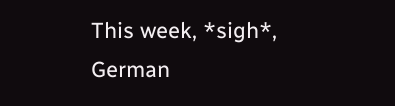This week, *sigh*, German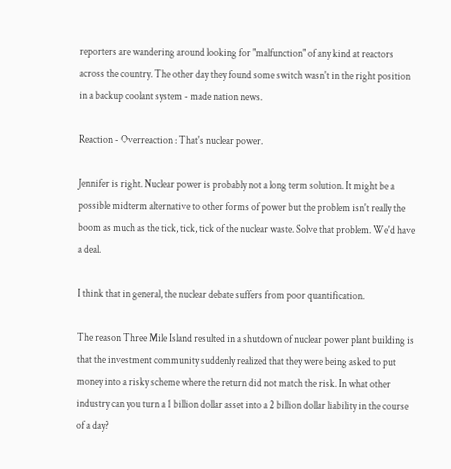reporters are wandering around looking for "malfunction" of any kind at reactors across the country. The other day they found some switch wasn't in the right position in a backup coolant system - made nation news.

Reaction - Overreaction : That's nuclear power.

Jennifer is right. Nuclear power is probably not a long term solution. It might be a possible midterm alternative to other forms of power but the problem isn't really the boom as much as the tick, tick, tick of the nuclear waste. Solve that problem. We'd have a deal.

I think that in general, the nuclear debate suffers from poor quantification.

The reason Three Mile Island resulted in a shutdown of nuclear power plant building is that the investment community suddenly realized that they were being asked to put money into a risky scheme where the return did not match the risk. In what other industry can you turn a 1 billion dollar asset into a 2 billion dollar liability in the course of a day?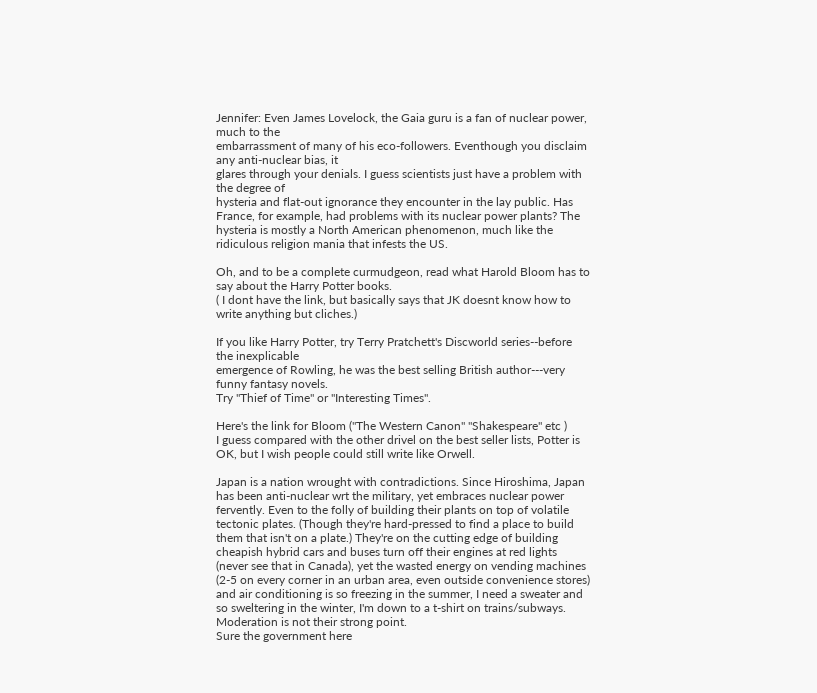Jennifer: Even James Lovelock, the Gaia guru is a fan of nuclear power, much to the
embarrassment of many of his eco-followers. Eventhough you disclaim any anti-nuclear bias, it
glares through your denials. I guess scientists just have a problem with the degree of
hysteria and flat-out ignorance they encounter in the lay public. Has France, for example, had problems with its nuclear power plants? The hysteria is mostly a North American phenomenon, much like the
ridiculous religion mania that infests the US.

Oh, and to be a complete curmudgeon, read what Harold Bloom has to say about the Harry Potter books.
( I dont have the link, but basically says that JK doesnt know how to write anything but cliches.)

If you like Harry Potter, try Terry Pratchett's Discworld series--before the inexplicable
emergence of Rowling, he was the best selling British author---very funny fantasy novels.
Try "Thief of Time" or "Interesting Times".

Here's the link for Bloom ("The Western Canon" "Shakespeare" etc )
I guess compared with the other drivel on the best seller lists, Potter is
OK, but I wish people could still write like Orwell.

Japan is a nation wrought with contradictions. Since Hiroshima, Japan has been anti-nuclear wrt the military, yet embraces nuclear power fervently. Even to the folly of building their plants on top of volatile tectonic plates. (Though they're hard-pressed to find a place to build them that isn't on a plate.) They're on the cutting edge of building cheapish hybrid cars and buses turn off their engines at red lights (never see that in Canada), yet the wasted energy on vending machines (2-5 on every corner in an urban area, even outside convenience stores) and air conditioning is so freezing in the summer, I need a sweater and so sweltering in the winter, I'm down to a t-shirt on trains/subways. Moderation is not their strong point.
Sure the government here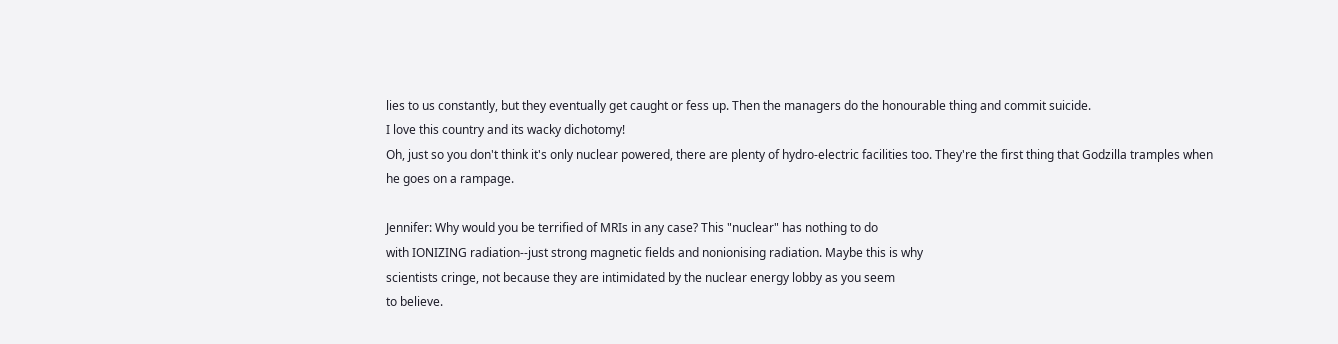lies to us constantly, but they eventually get caught or fess up. Then the managers do the honourable thing and commit suicide.
I love this country and its wacky dichotomy!
Oh, just so you don't think it's only nuclear powered, there are plenty of hydro-electric facilities too. They're the first thing that Godzilla tramples when he goes on a rampage.

Jennifer: Why would you be terrified of MRIs in any case? This "nuclear" has nothing to do
with IONIZING radiation--just strong magnetic fields and nonionising radiation. Maybe this is why
scientists cringe, not because they are intimidated by the nuclear energy lobby as you seem
to believe.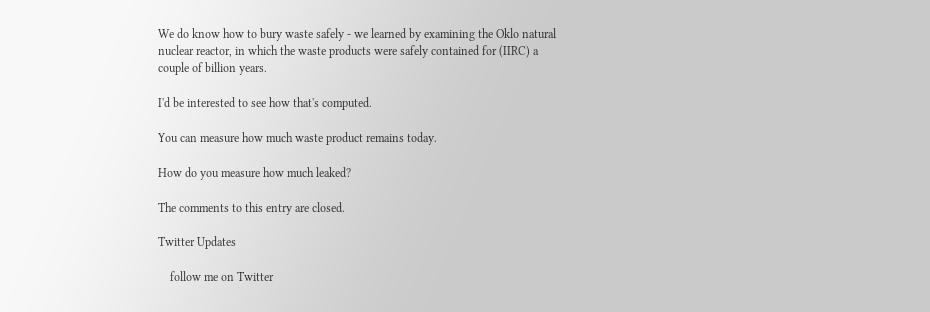We do know how to bury waste safely - we learned by examining the Oklo natural nuclear reactor, in which the waste products were safely contained for (IIRC) a couple of billion years.

I'd be interested to see how that's computed.

You can measure how much waste product remains today.

How do you measure how much leaked?

The comments to this entry are closed.

Twitter Updates

    follow me on Twitter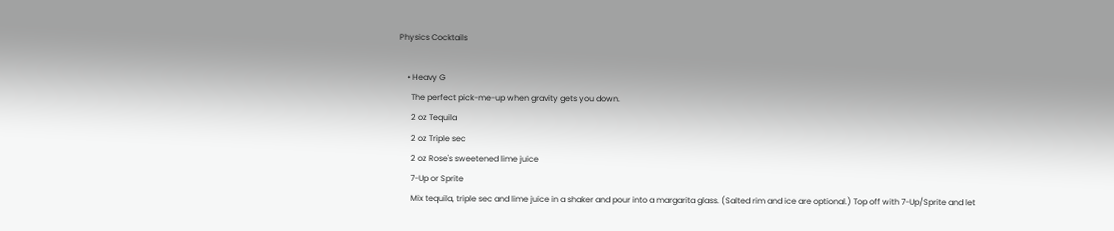Physics Cocktails

    • Heavy G
      The perfect pick-me-up when gravity gets you down.
      2 oz Tequila
      2 oz Triple sec
      2 oz Rose's sweetened lime juice
      7-Up or Sprite
      Mix tequila, triple sec and lime juice in a shaker and pour into a margarita glass. (Salted rim and ice are optional.) Top off with 7-Up/Sprite and let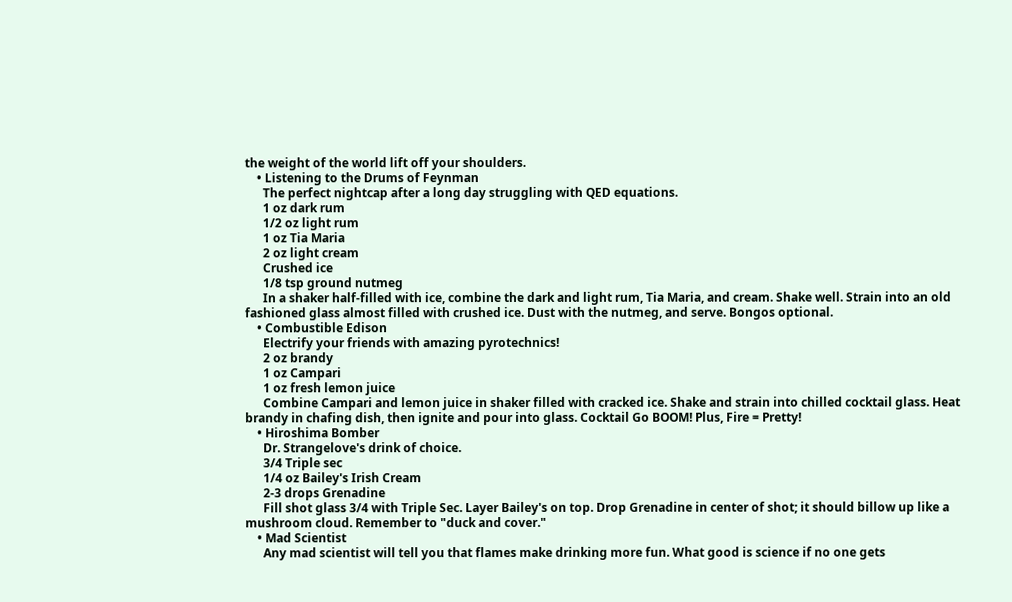the weight of the world lift off your shoulders.
    • Listening to the Drums of Feynman
      The perfect nightcap after a long day struggling with QED equations.
      1 oz dark rum
      1/2 oz light rum
      1 oz Tia Maria
      2 oz light cream
      Crushed ice
      1/8 tsp ground nutmeg
      In a shaker half-filled with ice, combine the dark and light rum, Tia Maria, and cream. Shake well. Strain into an old fashioned glass almost filled with crushed ice. Dust with the nutmeg, and serve. Bongos optional.
    • Combustible Edison
      Electrify your friends with amazing pyrotechnics!
      2 oz brandy
      1 oz Campari
      1 oz fresh lemon juice
      Combine Campari and lemon juice in shaker filled with cracked ice. Shake and strain into chilled cocktail glass. Heat brandy in chafing dish, then ignite and pour into glass. Cocktail Go BOOM! Plus, Fire = Pretty!
    • Hiroshima Bomber
      Dr. Strangelove's drink of choice.
      3/4 Triple sec
      1/4 oz Bailey's Irish Cream
      2-3 drops Grenadine
      Fill shot glass 3/4 with Triple Sec. Layer Bailey's on top. Drop Grenadine in center of shot; it should billow up like a mushroom cloud. Remember to "duck and cover."
    • Mad Scientist
      Any mad scientist will tell you that flames make drinking more fun. What good is science if no one gets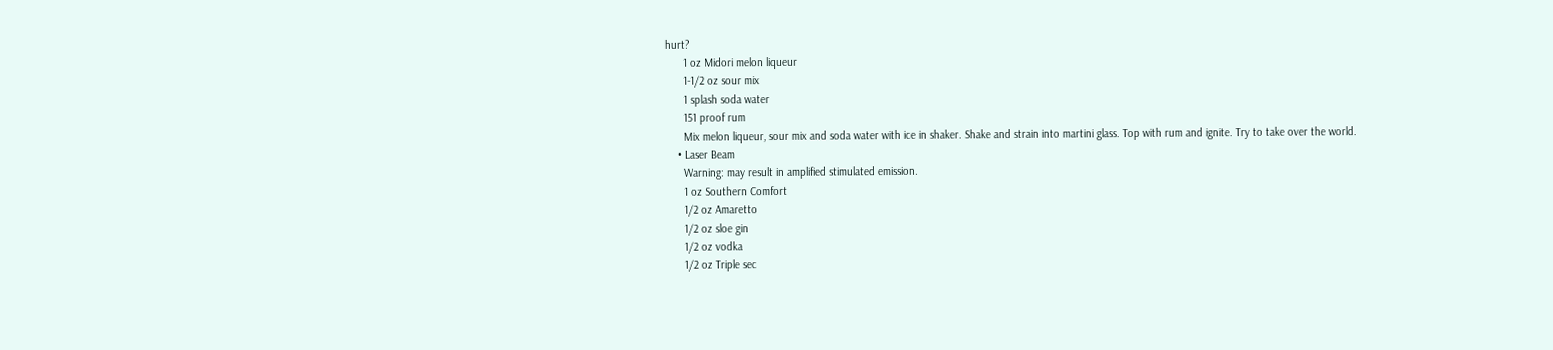hurt?
      1 oz Midori melon liqueur
      1-1/2 oz sour mix
      1 splash soda water
      151 proof rum
      Mix melon liqueur, sour mix and soda water with ice in shaker. Shake and strain into martini glass. Top with rum and ignite. Try to take over the world.
    • Laser Beam
      Warning: may result in amplified stimulated emission.
      1 oz Southern Comfort
      1/2 oz Amaretto
      1/2 oz sloe gin
      1/2 oz vodka
      1/2 oz Triple sec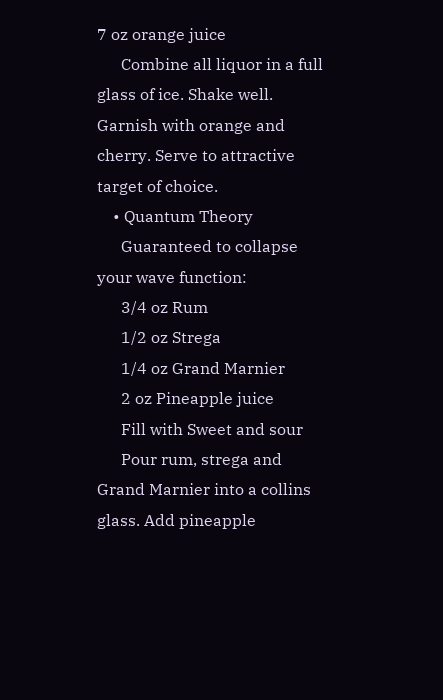7 oz orange juice
      Combine all liquor in a full glass of ice. Shake well. Garnish with orange and cherry. Serve to attractive target of choice.
    • Quantum Theory
      Guaranteed to collapse your wave function:
      3/4 oz Rum
      1/2 oz Strega
      1/4 oz Grand Marnier
      2 oz Pineapple juice
      Fill with Sweet and sour
      Pour rum, strega and Grand Marnier into a collins glass. Add pineapple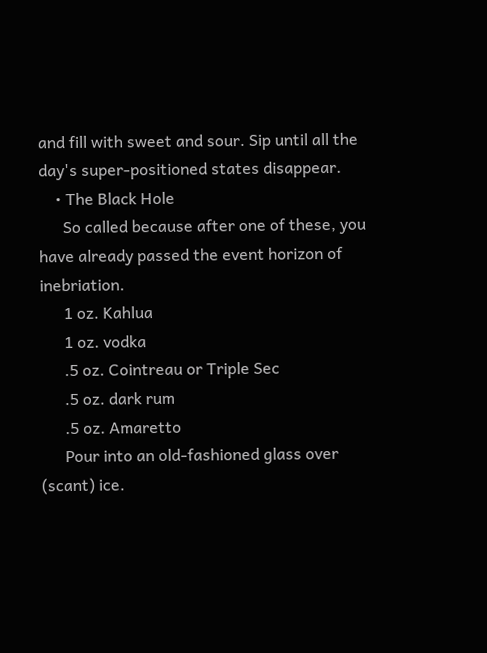and fill with sweet and sour. Sip until all the day's super-positioned states disappear.
    • The Black Hole
      So called because after one of these, you have already passed the event horizon of inebriation.
      1 oz. Kahlua
      1 oz. vodka
      .5 oz. Cointreau or Triple Sec
      .5 oz. dark rum
      .5 oz. Amaretto
      Pour into an old-fashioned glass over (scant) ice.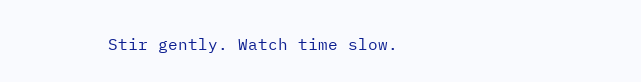Stir gently. Watch time slow.